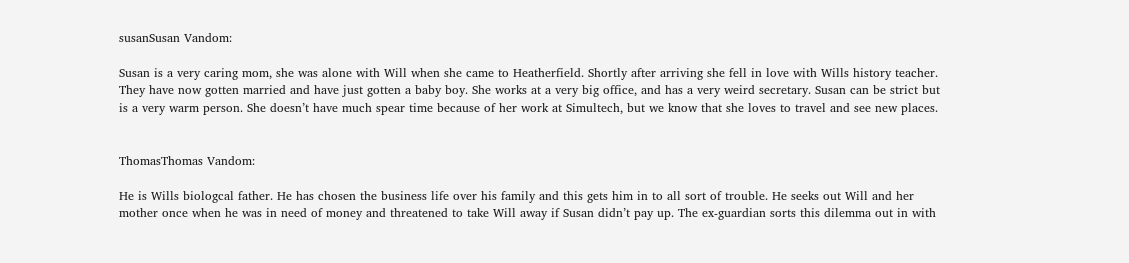susanSusan Vandom:

Susan is a very caring mom, she was alone with Will when she came to Heatherfield. Shortly after arriving she fell in love with Wills history teacher. They have now gotten married and have just gotten a baby boy. She works at a very big office, and has a very weird secretary. Susan can be strict but is a very warm person. She doesn’t have much spear time because of her work at Simultech, but we know that she loves to travel and see new places.


ThomasThomas Vandom:

He is Wills biologcal father. He has chosen the business life over his family and this gets him in to all sort of trouble. He seeks out Will and her mother once when he was in need of money and threatened to take Will away if Susan didn’t pay up. The ex-guardian sorts this dilemma out in with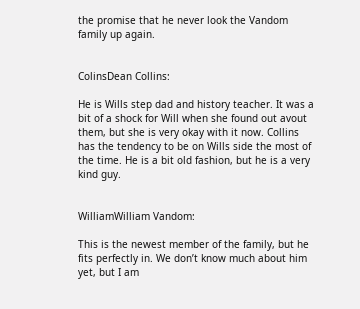the promise that he never look the Vandom family up again.


ColinsDean Collins:

He is Wills step dad and history teacher. It was a bit of a shock for Will when she found out avout them, but she is very okay with it now. Collins has the tendency to be on Wills side the most of the time. He is a bit old fashion, but he is a very kind guy.


WilliamWilliam Vandom:

This is the newest member of the family, but he fits perfectly in. We don’t know much about him yet, but I am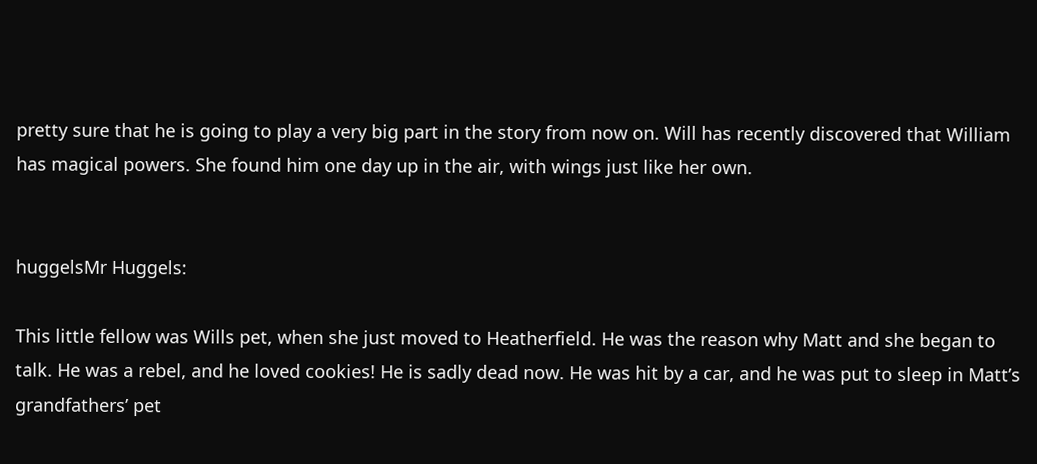pretty sure that he is going to play a very big part in the story from now on. Will has recently discovered that William has magical powers. She found him one day up in the air, with wings just like her own.


huggelsMr Huggels:

This little fellow was Wills pet, when she just moved to Heatherfield. He was the reason why Matt and she began to talk. He was a rebel, and he loved cookies! He is sadly dead now. He was hit by a car, and he was put to sleep in Matt’s grandfathers’ pet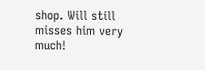shop. Will still misses him very much!